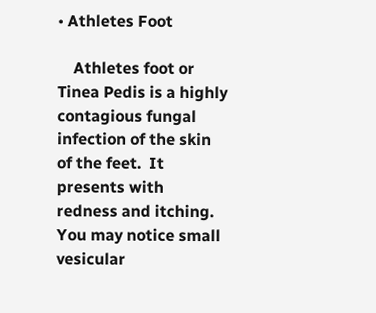• Athletes Foot

    Athletes foot or Tinea Pedis is a highly contagious fungal infection of the skin of the feet.  It presents with redness and itching.  You may notice small vesicular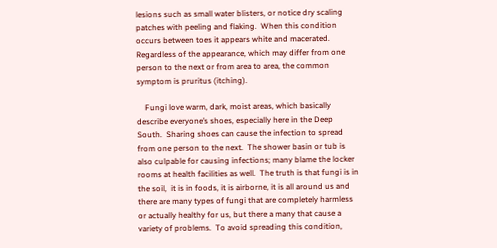lesions such as small water blisters, or notice dry scaling patches with peeling and flaking.  When this condition occurs between toes it appears white and macerated. Regardless of the appearance, which may differ from one person to the next or from area to area, the common symptom is pruritus (itching).

    Fungi love warm, dark, moist areas, which basically describe everyone’s shoes, especially here in the Deep South.  Sharing shoes can cause the infection to spread from one person to the next.  The shower basin or tub is also culpable for causing infections; many blame the locker rooms at health facilities as well.  The truth is that fungi is in the soil,  it is in foods, it is airborne, it is all around us and there are many types of fungi that are completely harmless or actually healthy for us, but there a many that cause a variety of problems.  To avoid spreading this condition,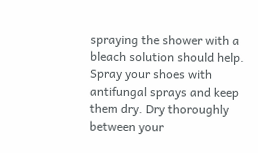spraying the shower with a bleach solution should help. Spray your shoes with antifungal sprays and keep them dry. Dry thoroughly between your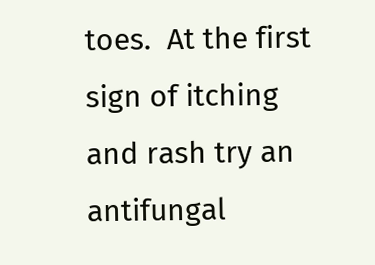toes.  At the first sign of itching and rash try an antifungal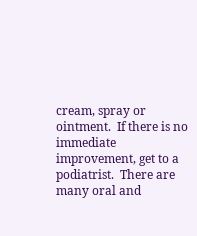cream, spray or ointment.  If there is no immediate improvement, get to a podiatrist.  There are many oral and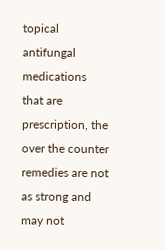topical antifungal medications that are prescription, the over the counter remedies are not as strong and may not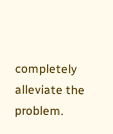completely alleviate the problem.